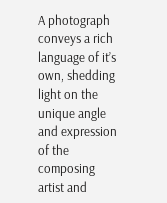A photograph conveys a rich language of it’s own, shedding light on the unique angle and expression of the composing artist and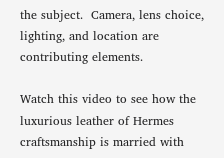the subject.  Camera, lens choice, lighting, and location are contributing elements.

Watch this video to see how the luxurious leather of Hermes craftsmanship is married with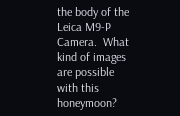the body of the Leica M9-P Camera.  What kind of images are possible with this honeymoon?